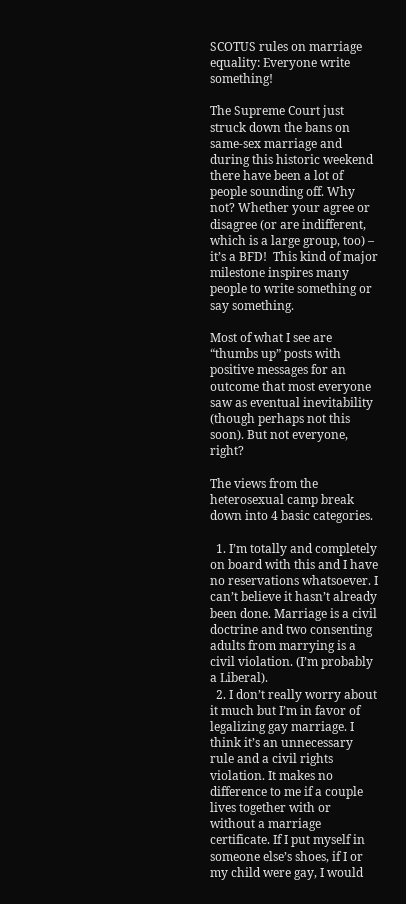SCOTUS rules on marriage equality: Everyone write something!

The Supreme Court just struck down the bans on same-sex marriage and during this historic weekend there have been a lot of people sounding off. Why not? Whether your agree or disagree (or are indifferent, which is a large group, too) – it’s a BFD!  This kind of major milestone inspires many people to write something or say something.

Most of what I see are “thumbs up” posts with positive messages for an outcome that most everyone saw as eventual inevitability (though perhaps not this soon). But not everyone, right?

The views from the heterosexual camp break down into 4 basic categories.

  1. I’m totally and completely on board with this and I have no reservations whatsoever. I can’t believe it hasn’t already been done. Marriage is a civil doctrine and two consenting adults from marrying is a civil violation. (I’m probably a Liberal).
  2. I don’t really worry about it much but I’m in favor of legalizing gay marriage. I think it’s an unnecessary rule and a civil rights violation. It makes no difference to me if a couple lives together with or without a marriage certificate. If I put myself in someone else’s shoes, if I or my child were gay, I would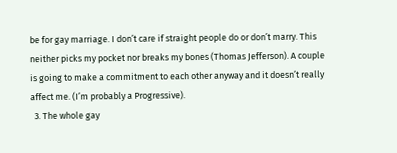be for gay marriage. I don’t care if straight people do or don’t marry. This neither picks my pocket nor breaks my bones (Thomas Jefferson). A couple is going to make a commitment to each other anyway and it doesn’t really affect me. (I’m probably a Progressive).
  3. The whole gay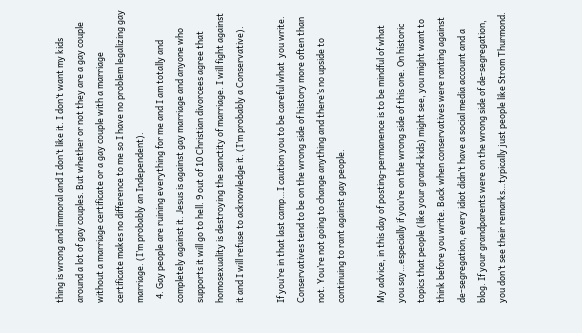thing is wrong and immoral and I don’t like it. I don’t want my kids around a lot of gay couples. But whether or not they are a gay couple without a marriage certificate or a gay couple with a marriage certificate makes no difference to me so I have no problem legalizing gay marriage. (I’m probably an Independent).
  4. Gay people are ruining everything for me and I am totally and completely against it. Jesus is against gay marriage and anyone who supports it will go to hell. 9 out of 10 Christian divorcees agree that homosexuality is destroying the sanctity of marriage. I will fight against it and I will refuse to acknowledge it. (I’m probably a Conservative).

If you’re in that last camp…I caution you to be careful what  you write. Conservatives tend to be on the wrong side of history more often than not. You’re not going to change anything and there’s no upside to continuing to rant against gay people.

My advice, in this day of posting-permanence is to be mindful of what you say…especially if you’re on the wrong side of this one. On historic topics that people (like your grand-kids) might see, you might want to think before you write. Back when conservatives were ranting against de-segregation, every idiot didn’t have a social media account and a blog. If your grandparents were on the wrong side of de-segregation, you don’t see their remarks…typically just people like Strom Thurmond.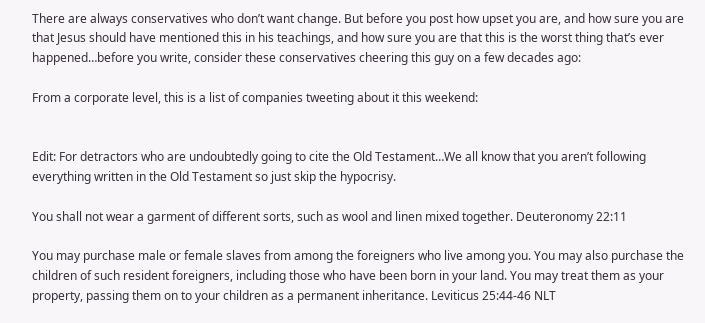There are always conservatives who don’t want change. But before you post how upset you are, and how sure you are that Jesus should have mentioned this in his teachings, and how sure you are that this is the worst thing that’s ever happened…before you write, consider these conservatives cheering this guy on a few decades ago:

From a corporate level, this is a list of companies tweeting about it this weekend:


Edit: For detractors who are undoubtedly going to cite the Old Testament…We all know that you aren’t following everything written in the Old Testament so just skip the hypocrisy.

You shall not wear a garment of different sorts, such as wool and linen mixed together. Deuteronomy 22:11

You may purchase male or female slaves from among the foreigners who live among you. You may also purchase the children of such resident foreigners, including those who have been born in your land. You may treat them as your property, passing them on to your children as a permanent inheritance. Leviticus 25:44-46 NLT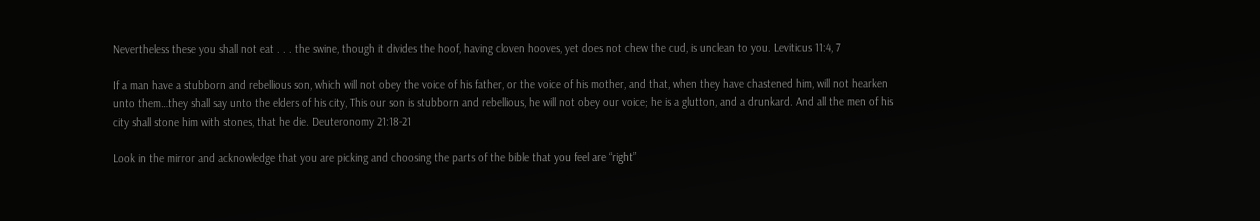Nevertheless these you shall not eat . . . the swine, though it divides the hoof, having cloven hooves, yet does not chew the cud, is unclean to you. Leviticus 11:4, 7

If a man have a stubborn and rebellious son, which will not obey the voice of his father, or the voice of his mother, and that, when they have chastened him, will not hearken unto them…they shall say unto the elders of his city, This our son is stubborn and rebellious, he will not obey our voice; he is a glutton, and a drunkard. And all the men of his city shall stone him with stones, that he die. Deuteronomy 21:18-21

Look in the mirror and acknowledge that you are picking and choosing the parts of the bible that you feel are “right”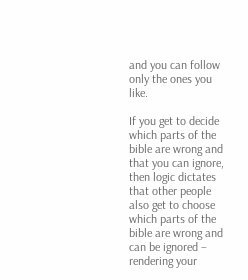and you can follow only the ones you like.

If you get to decide which parts of the bible are wrong and that you can ignore, then logic dictates that other people also get to choose which parts of the bible are wrong and can be ignored – rendering your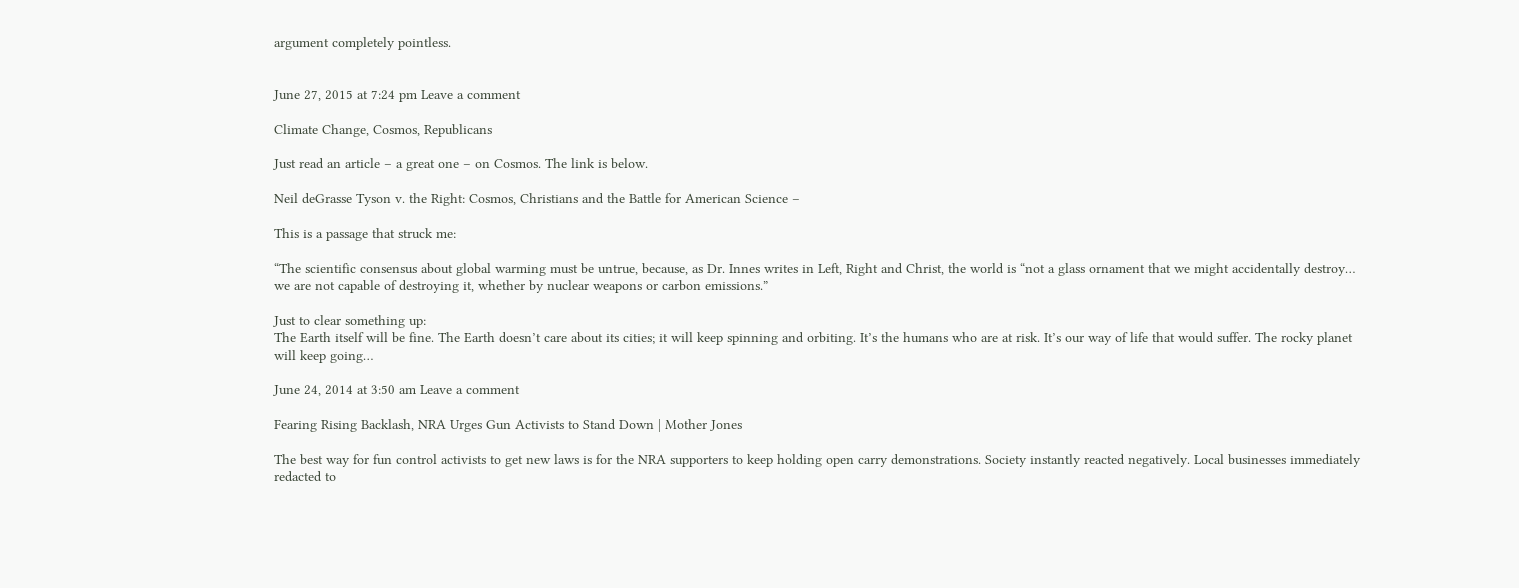argument completely pointless.


June 27, 2015 at 7:24 pm Leave a comment

Climate Change, Cosmos, Republicans

Just read an article – a great one – on Cosmos. The link is below.

Neil deGrasse Tyson v. the Right: Cosmos, Christians and the Battle for American Science –

This is a passage that struck me:

“The scientific consensus about global warming must be untrue, because, as Dr. Innes writes in Left, Right and Christ, the world is “not a glass ornament that we might accidentally destroy… we are not capable of destroying it, whether by nuclear weapons or carbon emissions.”

Just to clear something up:
The Earth itself will be fine. The Earth doesn’t care about its cities; it will keep spinning and orbiting. It’s the humans who are at risk. It’s our way of life that would suffer. The rocky planet will keep going…

June 24, 2014 at 3:50 am Leave a comment

Fearing Rising Backlash, NRA Urges Gun Activists to Stand Down | Mother Jones

The best way for fun control activists to get new laws is for the NRA supporters to keep holding open carry demonstrations. Society instantly reacted negatively. Local businesses immediately redacted to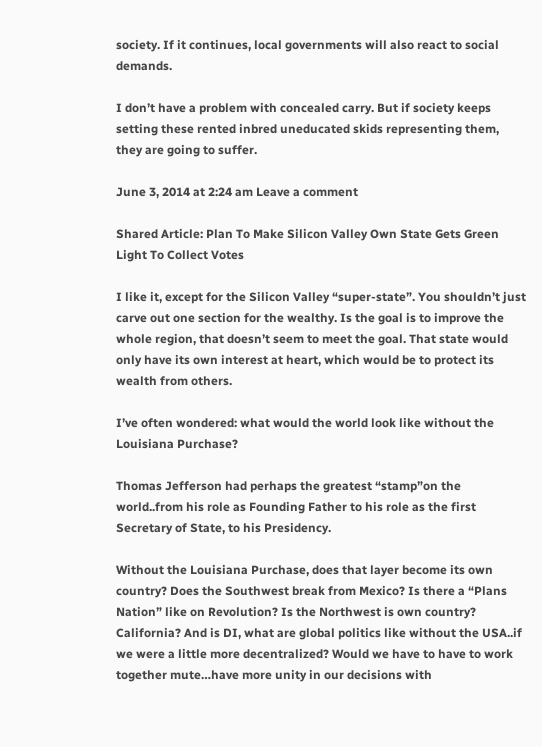society. If it continues, local governments will also react to social demands.

I don’t have a problem with concealed carry. But if society keeps setting these rented inbred uneducated skids representing them, they are going to suffer.

June 3, 2014 at 2:24 am Leave a comment

Shared Article: Plan To Make Silicon Valley Own State Gets Green Light To Collect Votes

I like it, except for the Silicon Valley “super-state”. You shouldn’t just carve out one section for the wealthy. Is the goal is to improve the whole region, that doesn’t seem to meet the goal. That state would only have its own interest at heart, which would be to protect its wealth from others.

I’ve often wondered: what would the world look like without the Louisiana Purchase?

Thomas Jefferson had perhaps the greatest “stamp”on the world..from his role as Founding Father to his role as the first Secretary of State, to his Presidency.

Without the Louisiana Purchase, does that layer become its own country? Does the Southwest break from Mexico? Is there a “Plans Nation” like on Revolution? Is the Northwest is own country? California? And is DI, what are global politics like without the USA..if we were a little more decentralized? Would we have to have to work together mute…have more unity in our decisions with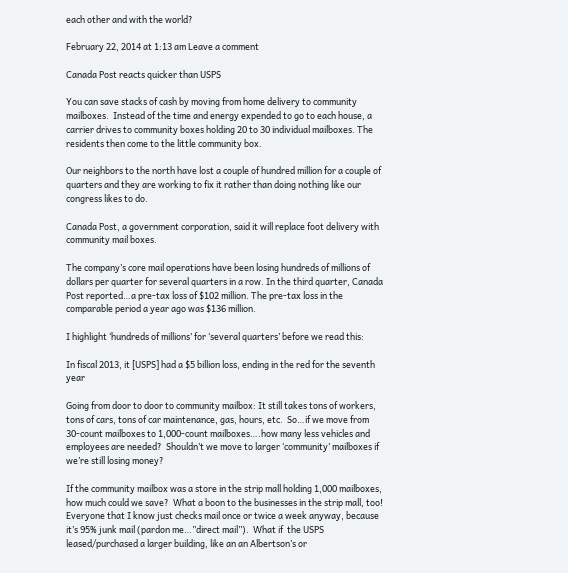each other and with the world?

February 22, 2014 at 1:13 am Leave a comment

Canada Post reacts quicker than USPS

You can save stacks of cash by moving from home delivery to community mailboxes.  Instead of the time and energy expended to go to each house, a carrier drives to community boxes holding 20 to 30 individual mailboxes. The residents then come to the little community box.

Our neighbors to the north have lost a couple of hundred million for a couple of quarters and they are working to fix it rather than doing nothing like our congress likes to do.

Canada Post, a government corporation, said it will replace foot delivery with community mail boxes.

The company’s core mail operations have been losing hundreds of millions of dollars per quarter for several quarters in a row. In the third quarter, Canada Post reported…a pre-tax loss of $102 million. The pre-tax loss in the comparable period a year ago was $136 million.

I highlight ‘hundreds of millions’ for ‘several quarters’ before we read this:

In fiscal 2013, it [USPS] had a $5 billion loss, ending in the red for the seventh year

Going from door to door to community mailbox: It still takes tons of workers, tons of cars, tons of car maintenance, gas, hours, etc.  So…if we move from 30-count mailboxes to 1,000-count mailboxes….how many less vehicles and employees are needed?  Shouldn’t we move to larger ‘community’ mailboxes if we’re still losing money?

If the community mailbox was a store in the strip mall holding 1,000 mailboxes, how much could we save?  What a boon to the businesses in the strip mall, too!  Everyone that I know just checks mail once or twice a week anyway, because it’s 95% junk mail (pardon me…”direct mail”).  What if  the USPS leased/purchased a larger building, like an an Albertson’s or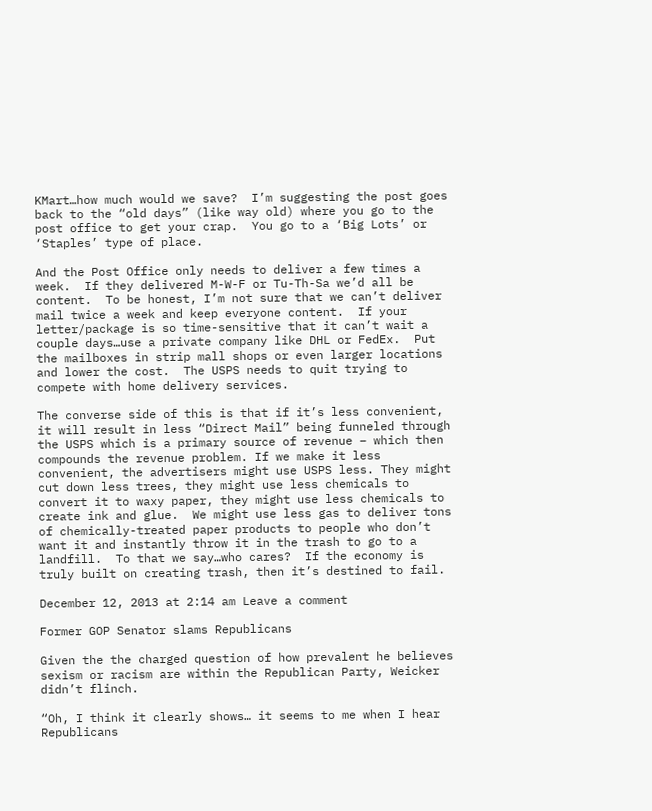KMart…how much would we save?  I’m suggesting the post goes back to the “old days” (like way old) where you go to the post office to get your crap.  You go to a ‘Big Lots’ or ‘Staples’ type of place.

And the Post Office only needs to deliver a few times a week.  If they delivered M-W-F or Tu-Th-Sa we’d all be content.  To be honest, I’m not sure that we can’t deliver mail twice a week and keep everyone content.  If your letter/package is so time-sensitive that it can’t wait a couple days…use a private company like DHL or FedEx.  Put the mailboxes in strip mall shops or even larger locations and lower the cost.  The USPS needs to quit trying to compete with home delivery services.

The converse side of this is that if it’s less convenient, it will result in less “Direct Mail” being funneled through the USPS which is a primary source of revenue – which then compounds the revenue problem. If we make it less convenient, the advertisers might use USPS less. They might cut down less trees, they might use less chemicals to convert it to waxy paper, they might use less chemicals to create ink and glue.  We might use less gas to deliver tons of chemically-treated paper products to people who don’t want it and instantly throw it in the trash to go to a landfill.  To that we say…who cares?  If the economy is truly built on creating trash, then it’s destined to fail.

December 12, 2013 at 2:14 am Leave a comment

Former GOP Senator slams Republicans

Given the the charged question of how prevalent he believes sexism or racism are within the Republican Party, Weicker didn’t flinch.

“Oh, I think it clearly shows… it seems to me when I hear Republicans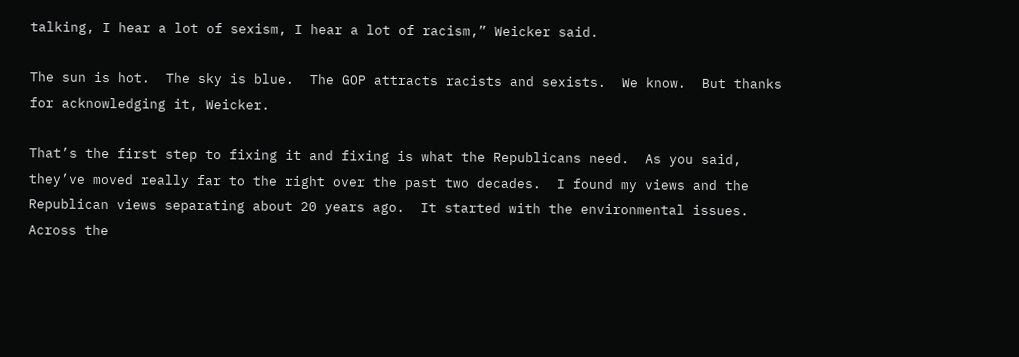talking, I hear a lot of sexism, I hear a lot of racism,” Weicker said.

The sun is hot.  The sky is blue.  The GOP attracts racists and sexists.  We know.  But thanks for acknowledging it, Weicker.

That’s the first step to fixing it and fixing is what the Republicans need.  As you said, they’ve moved really far to the right over the past two decades.  I found my views and the Republican views separating about 20 years ago.  It started with the environmental issues.  Across the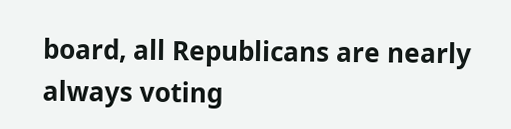board, all Republicans are nearly always voting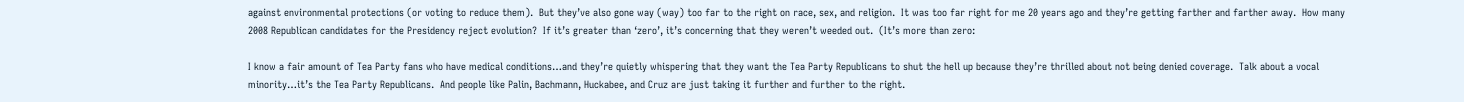against environmental protections (or voting to reduce them).  But they’ve also gone way (way) too far to the right on race, sex, and religion.  It was too far right for me 20 years ago and they’re getting farther and farther away.  How many 2008 Republican candidates for the Presidency reject evolution?  If it’s greater than ‘zero’, it’s concerning that they weren’t weeded out.  (It’s more than zero:

I know a fair amount of Tea Party fans who have medical conditions…and they’re quietly whispering that they want the Tea Party Republicans to shut the hell up because they’re thrilled about not being denied coverage.  Talk about a vocal minority…it’s the Tea Party Republicans.  And people like Palin, Bachmann, Huckabee, and Cruz are just taking it further and further to the right.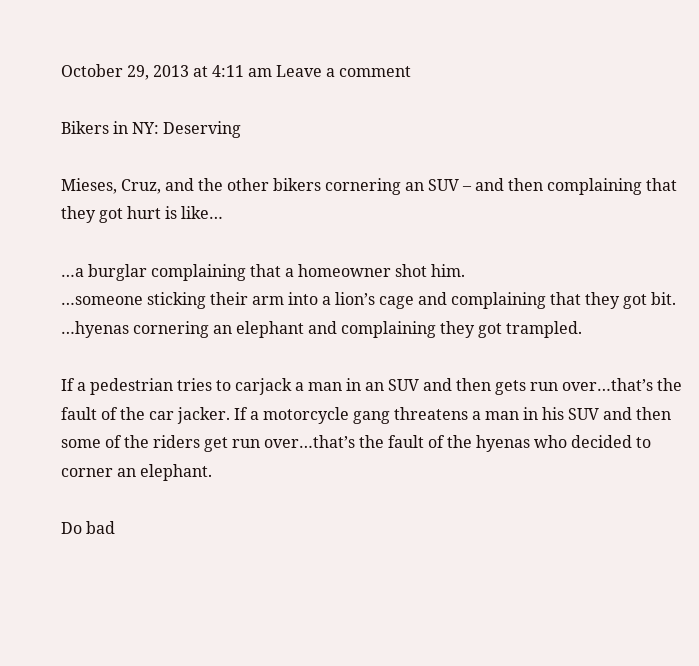October 29, 2013 at 4:11 am Leave a comment

Bikers in NY: Deserving

Mieses, Cruz, and the other bikers cornering an SUV – and then complaining that they got hurt is like…

…a burglar complaining that a homeowner shot him.
…someone sticking their arm into a lion’s cage and complaining that they got bit.
…hyenas cornering an elephant and complaining they got trampled.

If a pedestrian tries to carjack a man in an SUV and then gets run over…that’s the fault of the car jacker. If a motorcycle gang threatens a man in his SUV and then some of the riders get run over…that’s the fault of the hyenas who decided to corner an elephant.

Do bad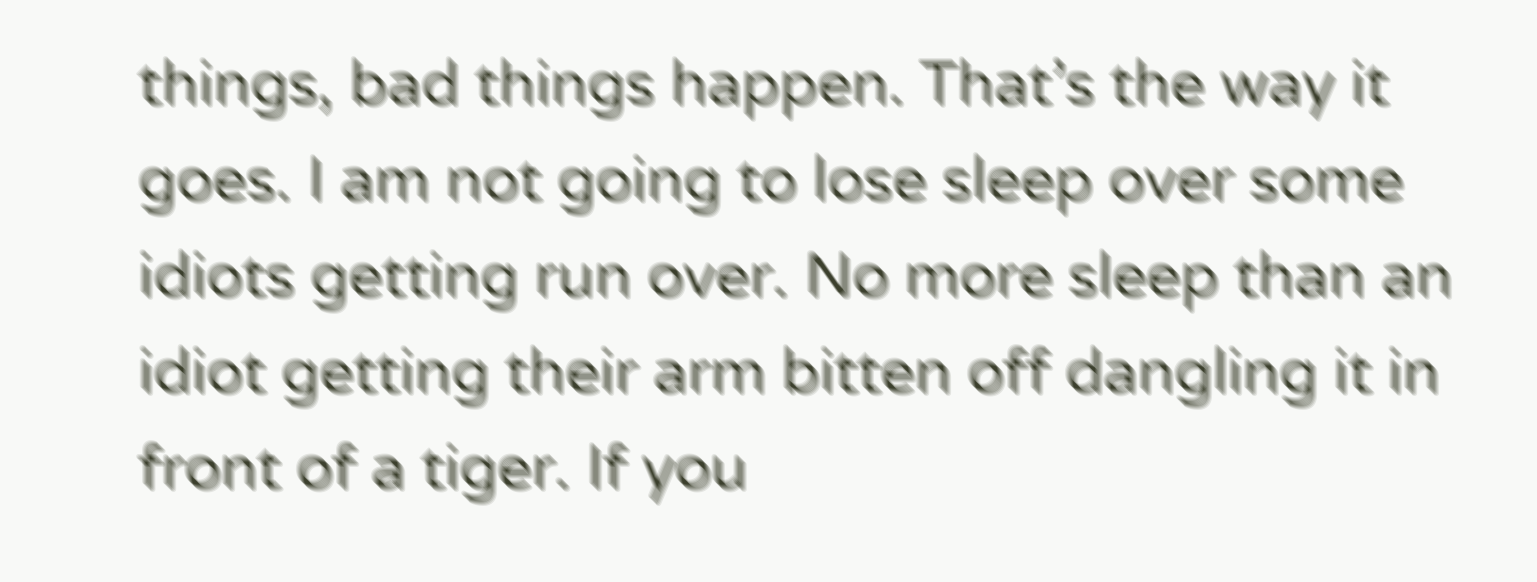things, bad things happen. That’s the way it goes. I am not going to lose sleep over some idiots getting run over. No more sleep than an idiot getting their arm bitten off dangling it in front of a tiger. If you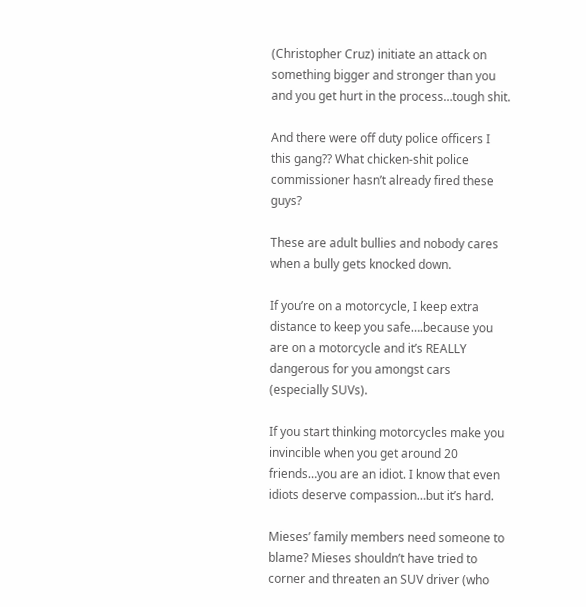(Christopher Cruz) initiate an attack on something bigger and stronger than you and you get hurt in the process…tough shit.

And there were off duty police officers I this gang?? What chicken-shit police commissioner hasn’t already fired these guys?

These are adult bullies and nobody cares when a bully gets knocked down.

If you’re on a motorcycle, I keep extra distance to keep you safe….because you are on a motorcycle and it’s REALLY dangerous for you amongst cars (especially SUVs).

If you start thinking motorcycles make you invincible when you get around 20 friends…you are an idiot. I know that even idiots deserve compassion…but it’s hard.

Mieses’ family members need someone to blame? Mieses shouldn’t have tried to corner and threaten an SUV driver (who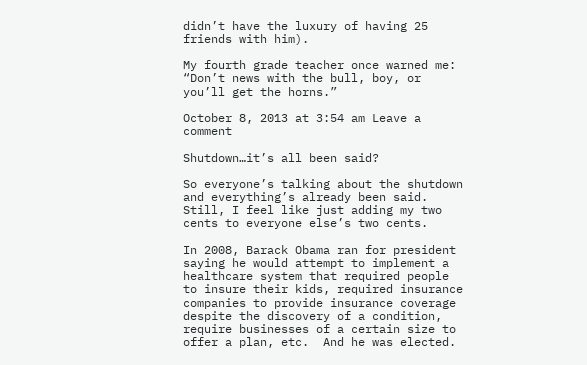didn’t have the luxury of having 25 friends with him).

My fourth grade teacher once warned me: “Don’t news with the bull, boy, or you’ll get the horns.”

October 8, 2013 at 3:54 am Leave a comment

Shutdown…it’s all been said?

So everyone’s talking about the shutdown and everything’s already been said.  Still, I feel like just adding my two cents to everyone else’s two cents.

In 2008, Barack Obama ran for president saying he would attempt to implement a healthcare system that required people to insure their kids, required insurance companies to provide insurance coverage despite the discovery of a condition, require businesses of a certain size to offer a plan, etc.  And he was elected.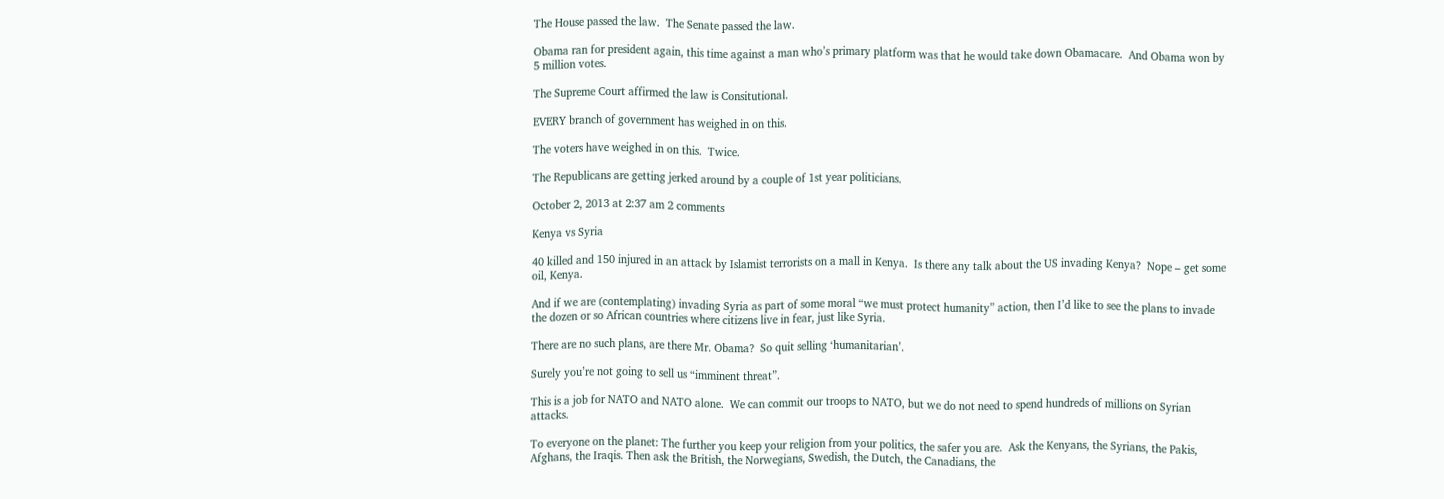The House passed the law.  The Senate passed the law.

Obama ran for president again, this time against a man who’s primary platform was that he would take down Obamacare.  And Obama won by 5 million votes.

The Supreme Court affirmed the law is Consitutional.

EVERY branch of government has weighed in on this.

The voters have weighed in on this.  Twice.

The Republicans are getting jerked around by a couple of 1st year politicians.

October 2, 2013 at 2:37 am 2 comments

Kenya vs Syria

40 killed and 150 injured in an attack by Islamist terrorists on a mall in Kenya.  Is there any talk about the US invading Kenya?  Nope – get some oil, Kenya.

And if we are (contemplating) invading Syria as part of some moral “we must protect humanity” action, then I’d like to see the plans to invade the dozen or so African countries where citizens live in fear, just like Syria.

There are no such plans, are there Mr. Obama?  So quit selling ‘humanitarian’.

Surely you’re not going to sell us “imminent threat”.

This is a job for NATO and NATO alone.  We can commit our troops to NATO, but we do not need to spend hundreds of millions on Syrian attacks.

To everyone on the planet: The further you keep your religion from your politics, the safer you are.  Ask the Kenyans, the Syrians, the Pakis, Afghans, the Iraqis. Then ask the British, the Norwegians, Swedish, the Dutch, the Canadians, the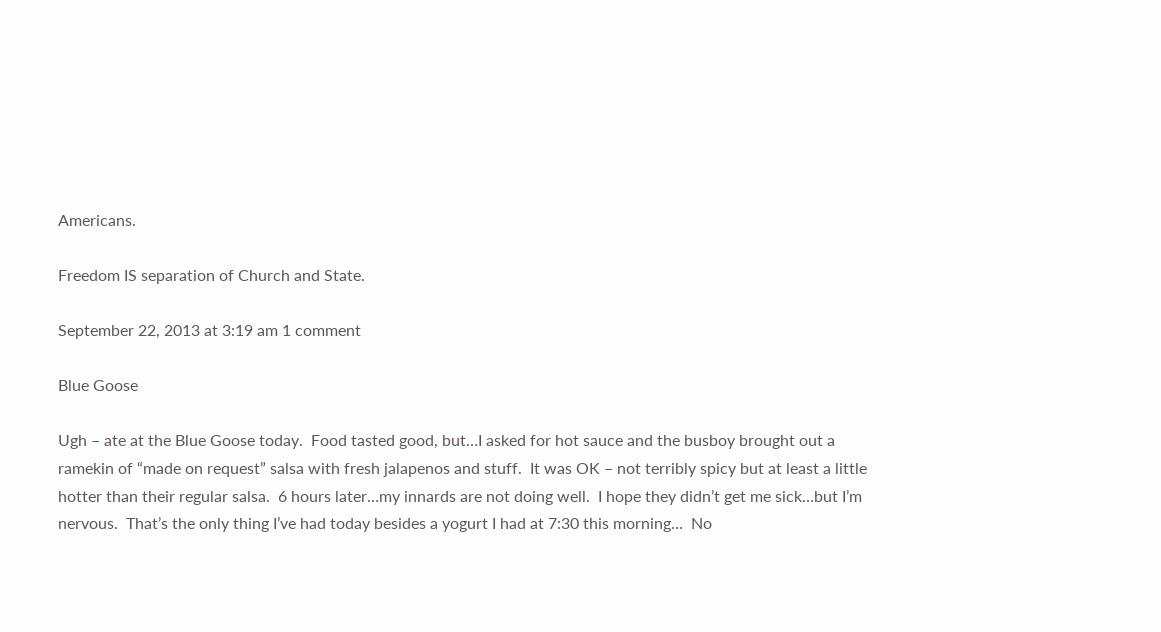Americans.

Freedom IS separation of Church and State.

September 22, 2013 at 3:19 am 1 comment

Blue Goose

Ugh – ate at the Blue Goose today.  Food tasted good, but…I asked for hot sauce and the busboy brought out a ramekin of “made on request” salsa with fresh jalapenos and stuff.  It was OK – not terribly spicy but at least a little hotter than their regular salsa.  6 hours later…my innards are not doing well.  I hope they didn’t get me sick…but I’m nervous.  That’s the only thing I’ve had today besides a yogurt I had at 7:30 this morning…  No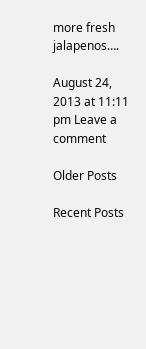more fresh jalapenos….

August 24, 2013 at 11:11 pm Leave a comment

Older Posts

Recent Posts